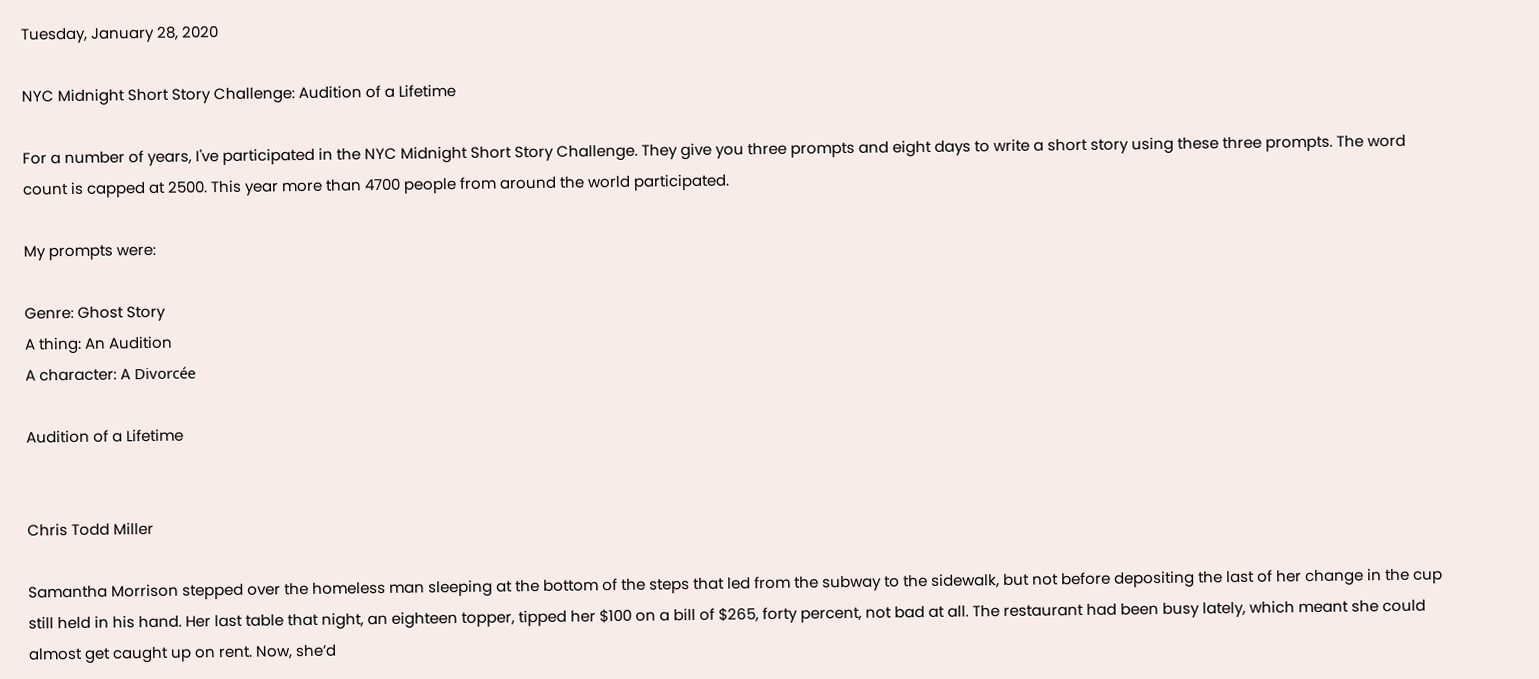Tuesday, January 28, 2020

NYC Midnight Short Story Challenge: Audition of a Lifetime

For a number of years, I've participated in the NYC Midnight Short Story Challenge. They give you three prompts and eight days to write a short story using these three prompts. The word count is capped at 2500. This year more than 4700 people from around the world participated.

My prompts were:

Genre: Ghost Story
A thing: An Audition
A character: A Divorcée

Audition of a Lifetime


Chris Todd Miller

Samantha Morrison stepped over the homeless man sleeping at the bottom of the steps that led from the subway to the sidewalk, but not before depositing the last of her change in the cup still held in his hand. Her last table that night, an eighteen topper, tipped her $100 on a bill of $265, forty percent, not bad at all. The restaurant had been busy lately, which meant she could almost get caught up on rent. Now, she’d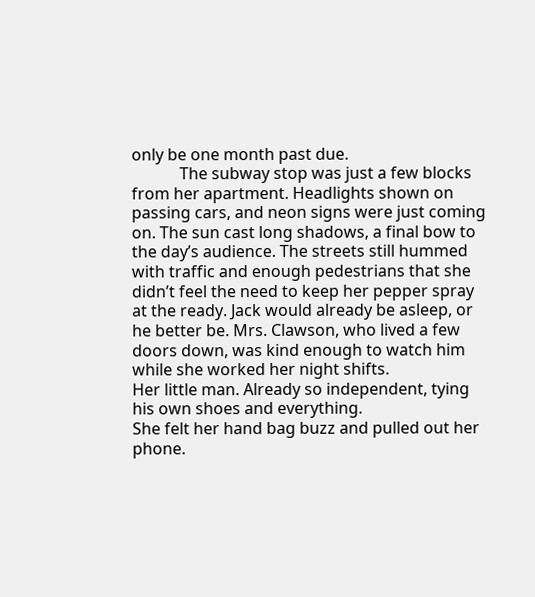only be one month past due.
            The subway stop was just a few blocks from her apartment. Headlights shown on passing cars, and neon signs were just coming on. The sun cast long shadows, a final bow to the day’s audience. The streets still hummed with traffic and enough pedestrians that she didn’t feel the need to keep her pepper spray at the ready. Jack would already be asleep, or he better be. Mrs. Clawson, who lived a few doors down, was kind enough to watch him while she worked her night shifts.
Her little man. Already so independent, tying his own shoes and everything.
She felt her hand bag buzz and pulled out her phone.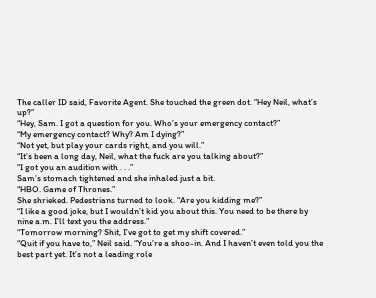The caller ID said, Favorite Agent. She touched the green dot. “Hey Neil, what’s up?”
“Hey, Sam. I got a question for you. Who’s your emergency contact?”
“My emergency contact? Why? Am I dying?”
“Not yet, but play your cards right, and you will.”
“It’s been a long day, Neil, what the fuck are you talking about?”
“I got you an audition with . . .”
Sam’s stomach tightened and she inhaled just a bit.
“HBO. Game of Thrones.”
She shrieked. Pedestrians turned to look. “Are you kidding me?”
“I like a good joke, but I wouldn’t kid you about this. You need to be there by nine a.m. I’ll text you the address.”
“Tomorrow morning? Shit, I’ve got to get my shift covered.”
“Quit if you have to,” Neil said. “You’re a shoo-in. And I haven’t even told you the best part yet. It’s not a leading role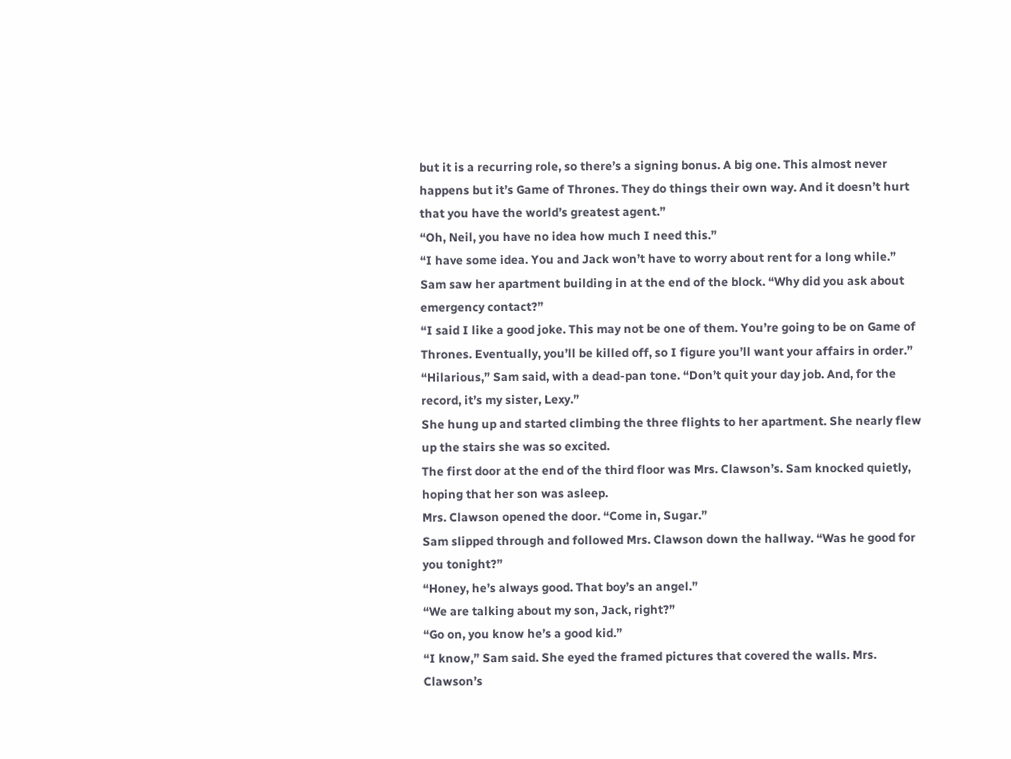but it is a recurring role, so there’s a signing bonus. A big one. This almost never happens but it’s Game of Thrones. They do things their own way. And it doesn’t hurt that you have the world’s greatest agent.”
“Oh, Neil, you have no idea how much I need this.”
“I have some idea. You and Jack won’t have to worry about rent for a long while.”
Sam saw her apartment building in at the end of the block. “Why did you ask about emergency contact?”
“I said I like a good joke. This may not be one of them. You’re going to be on Game of Thrones. Eventually, you’ll be killed off, so I figure you’ll want your affairs in order.”
“Hilarious,” Sam said, with a dead-pan tone. “Don’t quit your day job. And, for the record, it’s my sister, Lexy.”
She hung up and started climbing the three flights to her apartment. She nearly flew up the stairs she was so excited.
The first door at the end of the third floor was Mrs. Clawson’s. Sam knocked quietly, hoping that her son was asleep.
Mrs. Clawson opened the door. “Come in, Sugar.”
Sam slipped through and followed Mrs. Clawson down the hallway. “Was he good for you tonight?”
“Honey, he’s always good. That boy’s an angel.”
“We are talking about my son, Jack, right?”
“Go on, you know he’s a good kid.”
“I know,” Sam said. She eyed the framed pictures that covered the walls. Mrs. Clawson’s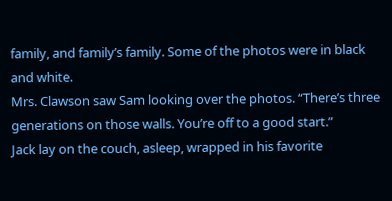family, and family’s family. Some of the photos were in black and white.
Mrs. Clawson saw Sam looking over the photos. “There’s three generations on those walls. You’re off to a good start.”
Jack lay on the couch, asleep, wrapped in his favorite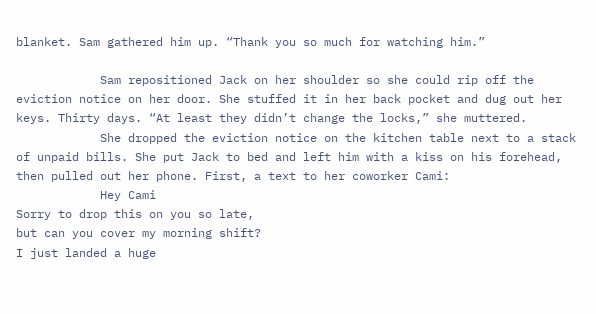blanket. Sam gathered him up. “Thank you so much for watching him.”

            Sam repositioned Jack on her shoulder so she could rip off the eviction notice on her door. She stuffed it in her back pocket and dug out her keys. Thirty days. “At least they didn’t change the locks,” she muttered.
            She dropped the eviction notice on the kitchen table next to a stack of unpaid bills. She put Jack to bed and left him with a kiss on his forehead, then pulled out her phone. First, a text to her coworker Cami:
            Hey Cami
Sorry to drop this on you so late,
but can you cover my morning shift?
I just landed a huge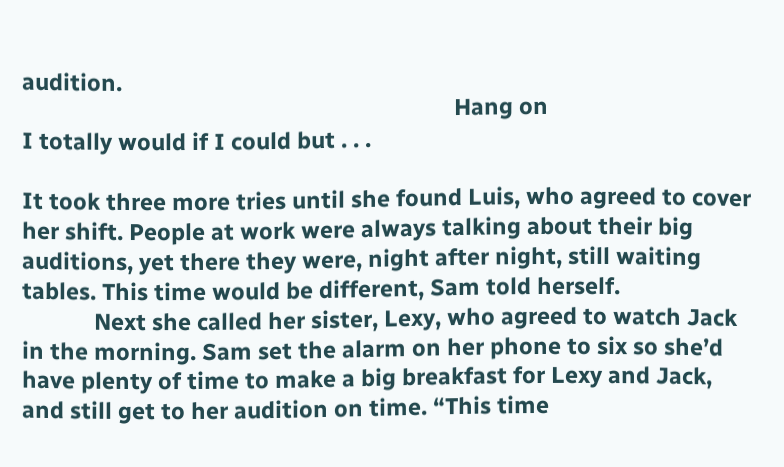audition.
                                                                        Hang on
I totally would if I could but . . .

It took three more tries until she found Luis, who agreed to cover her shift. People at work were always talking about their big auditions, yet there they were, night after night, still waiting tables. This time would be different, Sam told herself.
            Next she called her sister, Lexy, who agreed to watch Jack in the morning. Sam set the alarm on her phone to six so she’d have plenty of time to make a big breakfast for Lexy and Jack, and still get to her audition on time. “This time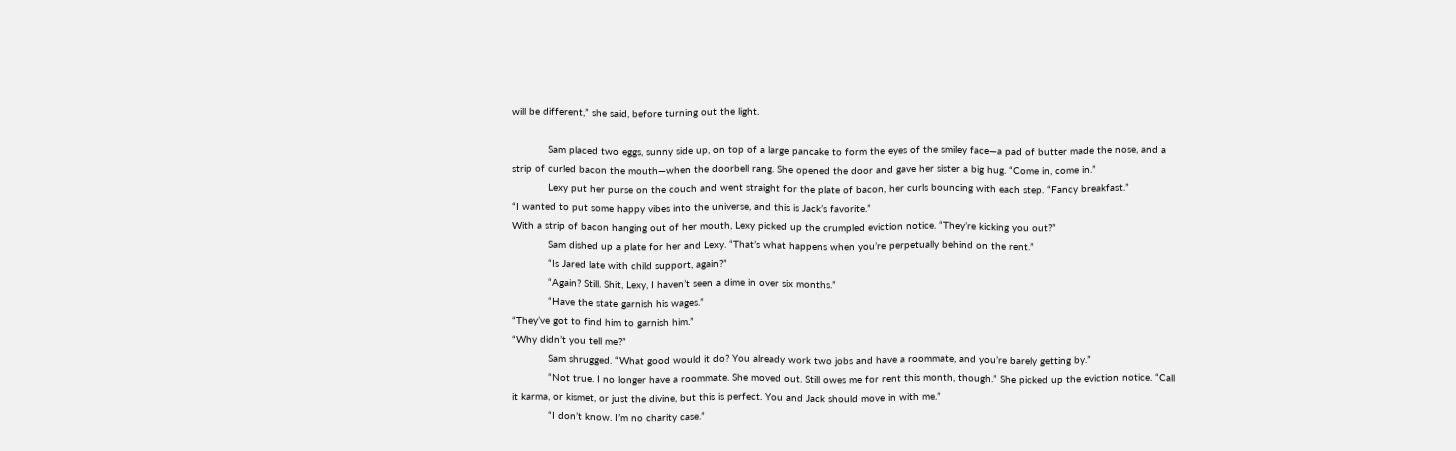will be different,” she said, before turning out the light.

            Sam placed two eggs, sunny side up, on top of a large pancake to form the eyes of the smiley face—a pad of butter made the nose, and a strip of curled bacon the mouth—when the doorbell rang. She opened the door and gave her sister a big hug. “Come in, come in.”
            Lexy put her purse on the couch and went straight for the plate of bacon, her curls bouncing with each step. “Fancy breakfast.”
“I wanted to put some happy vibes into the universe, and this is Jack’s favorite.”
With a strip of bacon hanging out of her mouth, Lexy picked up the crumpled eviction notice. “They’re kicking you out?”
            Sam dished up a plate for her and Lexy. “That’s what happens when you’re perpetually behind on the rent.”
            “Is Jared late with child support, again?”
            “Again? Still. Shit, Lexy, I haven’t seen a dime in over six months.”
            “Have the state garnish his wages.”
“They’ve got to find him to garnish him.”
“Why didn’t you tell me?”
            Sam shrugged. “What good would it do? You already work two jobs and have a roommate, and you’re barely getting by.”
            “Not true. I no longer have a roommate. She moved out. Still owes me for rent this month, though.” She picked up the eviction notice. “Call it karma, or kismet, or just the divine, but this is perfect. You and Jack should move in with me.”
            “I don’t know. I’m no charity case.”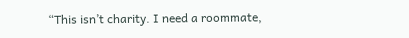“This isn’t charity. I need a roommate,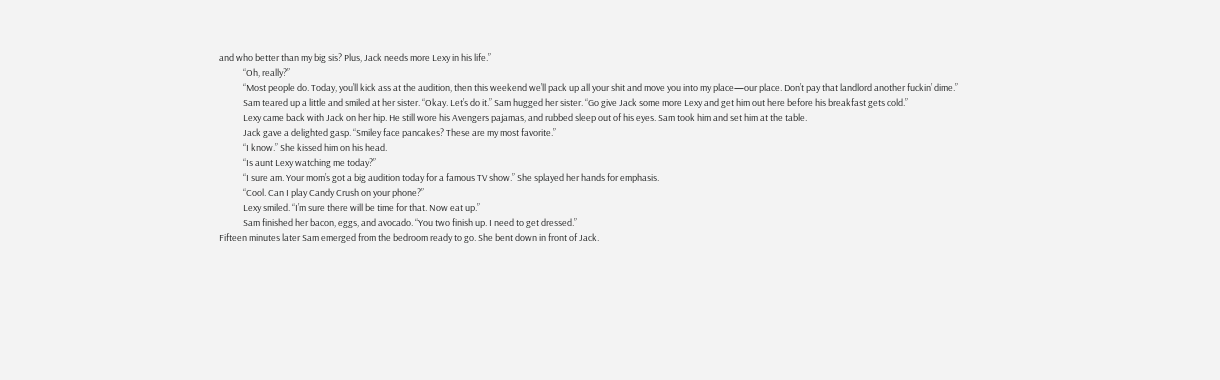and who better than my big sis? Plus, Jack needs more Lexy in his life.”
            “Oh, really?”
            “Most people do. Today, you’ll kick ass at the audition, then this weekend we’ll pack up all your shit and move you into my place—our place. Don’t pay that landlord another fuckin’ dime.”
            Sam teared up a little and smiled at her sister. “Okay. Let’s do it.” Sam hugged her sister. “Go give Jack some more Lexy and get him out here before his breakfast gets cold.”
            Lexy came back with Jack on her hip. He still wore his Avengers pajamas, and rubbed sleep out of his eyes. Sam took him and set him at the table.
            Jack gave a delighted gasp. “Smiley face pancakes? These are my most favorite.”
            “I know.” She kissed him on his head.
            “Is aunt Lexy watching me today?”
            “I sure am. Your mom’s got a big audition today for a famous TV show.” She splayed her hands for emphasis.
            “Cool. Can I play Candy Crush on your phone?”
            Lexy smiled. “I’m sure there will be time for that. Now eat up.”
            Sam finished her bacon, eggs, and avocado. “You two finish up. I need to get dressed.”
Fifteen minutes later Sam emerged from the bedroom ready to go. She bent down in front of Jack.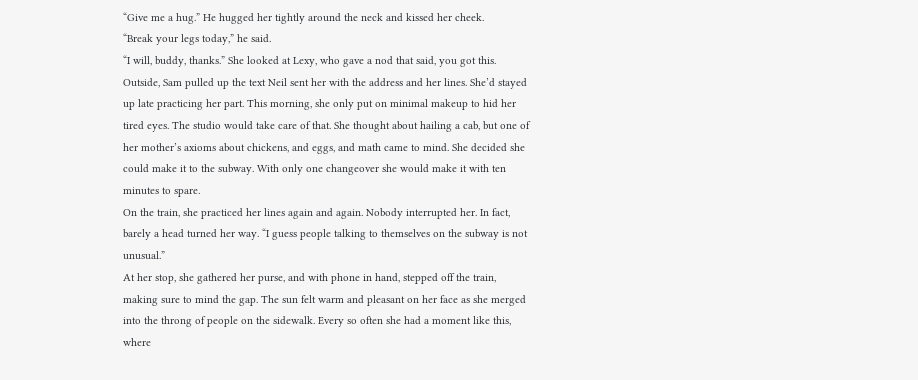“Give me a hug.” He hugged her tightly around the neck and kissed her cheek.
“Break your legs today,” he said.
“I will, buddy, thanks.” She looked at Lexy, who gave a nod that said, you got this.
Outside, Sam pulled up the text Neil sent her with the address and her lines. She’d stayed up late practicing her part. This morning, she only put on minimal makeup to hid her tired eyes. The studio would take care of that. She thought about hailing a cab, but one of her mother’s axioms about chickens, and eggs, and math came to mind. She decided she could make it to the subway. With only one changeover she would make it with ten minutes to spare.
On the train, she practiced her lines again and again. Nobody interrupted her. In fact, barely a head turned her way. “I guess people talking to themselves on the subway is not unusual.”
At her stop, she gathered her purse, and with phone in hand, stepped off the train, making sure to mind the gap. The sun felt warm and pleasant on her face as she merged into the throng of people on the sidewalk. Every so often she had a moment like this, where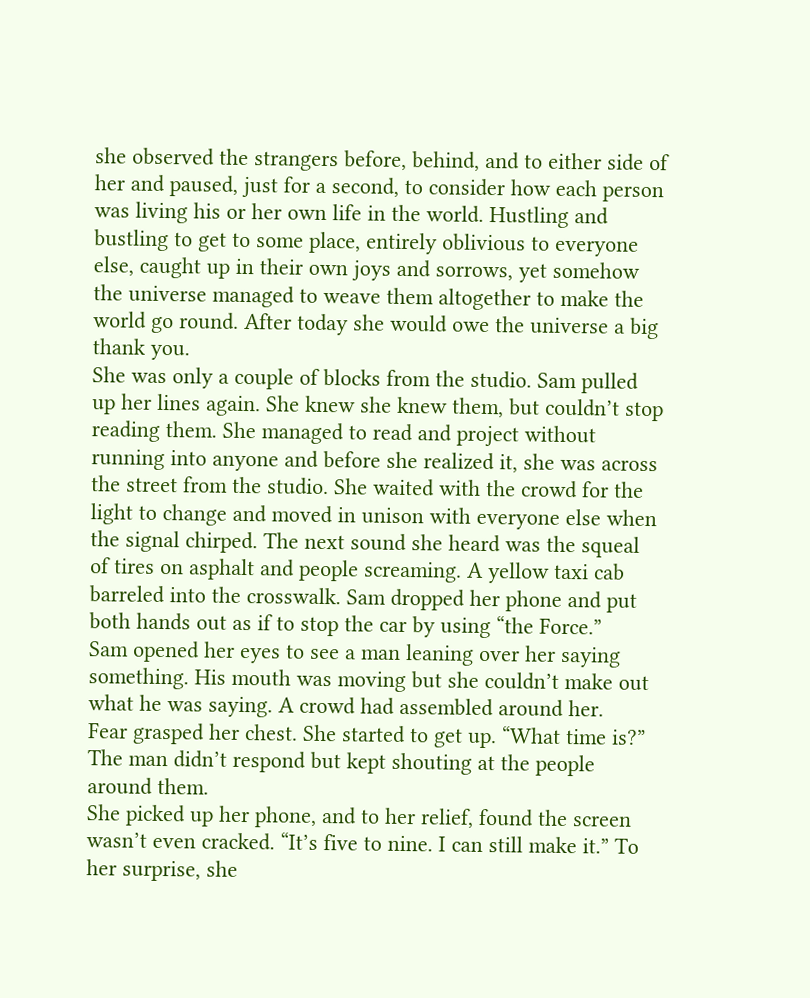she observed the strangers before, behind, and to either side of her and paused, just for a second, to consider how each person was living his or her own life in the world. Hustling and bustling to get to some place, entirely oblivious to everyone else, caught up in their own joys and sorrows, yet somehow the universe managed to weave them altogether to make the world go round. After today she would owe the universe a big thank you.
She was only a couple of blocks from the studio. Sam pulled up her lines again. She knew she knew them, but couldn’t stop reading them. She managed to read and project without running into anyone and before she realized it, she was across the street from the studio. She waited with the crowd for the light to change and moved in unison with everyone else when the signal chirped. The next sound she heard was the squeal of tires on asphalt and people screaming. A yellow taxi cab barreled into the crosswalk. Sam dropped her phone and put both hands out as if to stop the car by using “the Force.”
Sam opened her eyes to see a man leaning over her saying something. His mouth was moving but she couldn’t make out what he was saying. A crowd had assembled around her.
Fear grasped her chest. She started to get up. “What time is?”
The man didn’t respond but kept shouting at the people around them.
She picked up her phone, and to her relief, found the screen wasn’t even cracked. “It’s five to nine. I can still make it.” To her surprise, she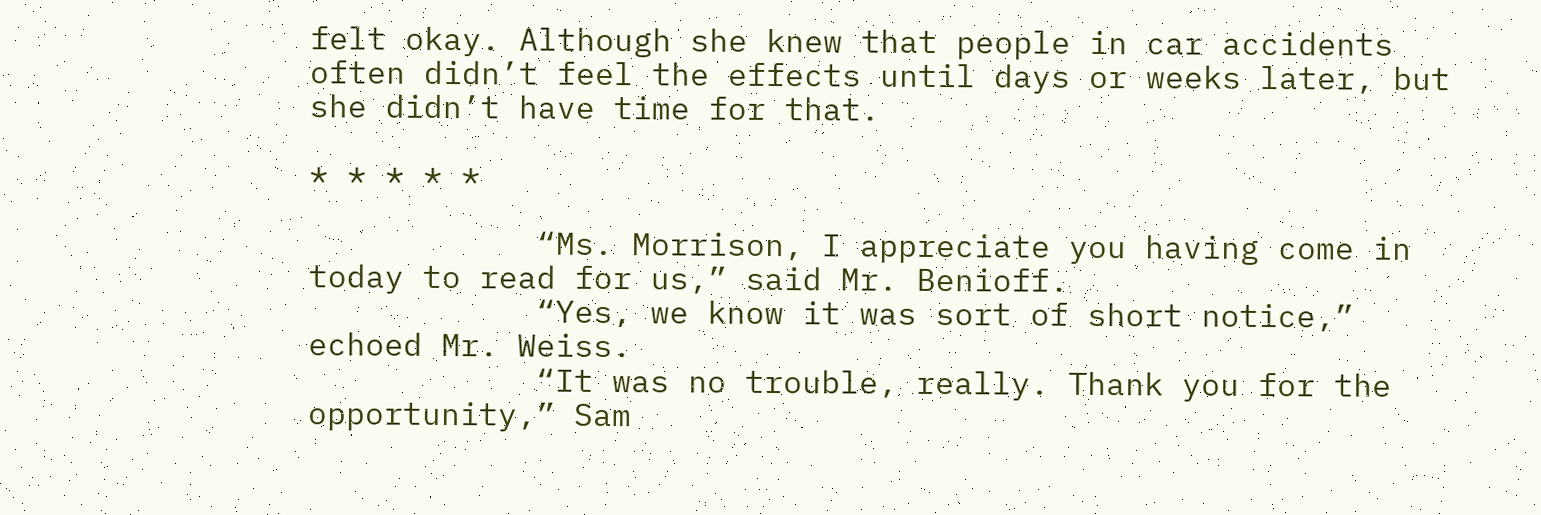felt okay. Although she knew that people in car accidents often didn’t feel the effects until days or weeks later, but she didn’t have time for that.

* * * * *

            “Ms. Morrison, I appreciate you having come in today to read for us,” said Mr. Benioff.
            “Yes, we know it was sort of short notice,” echoed Mr. Weiss.
            “It was no trouble, really. Thank you for the opportunity,” Sam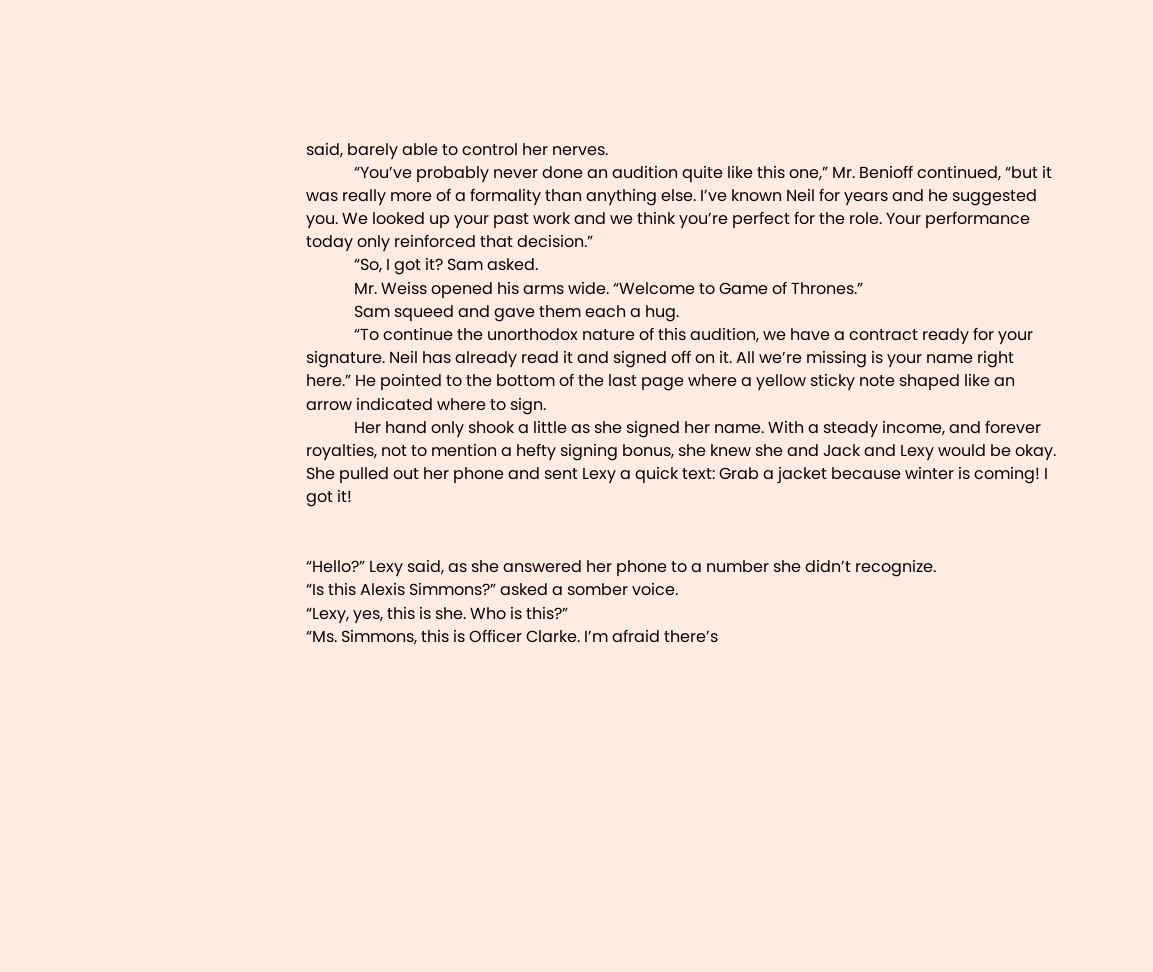said, barely able to control her nerves.
            “You’ve probably never done an audition quite like this one,” Mr. Benioff continued, “but it was really more of a formality than anything else. I’ve known Neil for years and he suggested you. We looked up your past work and we think you’re perfect for the role. Your performance today only reinforced that decision.”
            “So, I got it? Sam asked.
            Mr. Weiss opened his arms wide. “Welcome to Game of Thrones.”
            Sam squeed and gave them each a hug.
            “To continue the unorthodox nature of this audition, we have a contract ready for your signature. Neil has already read it and signed off on it. All we’re missing is your name right here.” He pointed to the bottom of the last page where a yellow sticky note shaped like an arrow indicated where to sign.
            Her hand only shook a little as she signed her name. With a steady income, and forever royalties, not to mention a hefty signing bonus, she knew she and Jack and Lexy would be okay.  She pulled out her phone and sent Lexy a quick text: Grab a jacket because winter is coming! I got it!


“Hello?” Lexy said, as she answered her phone to a number she didn’t recognize.
“Is this Alexis Simmons?” asked a somber voice.
“Lexy, yes, this is she. Who is this?”
“Ms. Simmons, this is Officer Clarke. I’m afraid there’s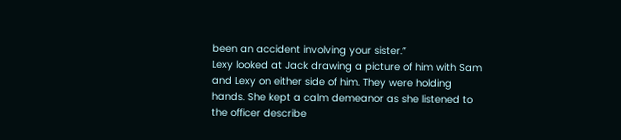been an accident involving your sister.”
Lexy looked at Jack drawing a picture of him with Sam and Lexy on either side of him. They were holding hands. She kept a calm demeanor as she listened to the officer describe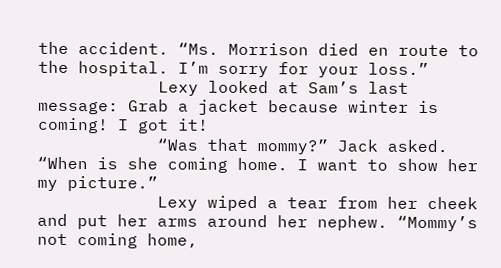the accident. “Ms. Morrison died en route to the hospital. I’m sorry for your loss.”
            Lexy looked at Sam’s last message: Grab a jacket because winter is coming! I got it!
            “Was that mommy?” Jack asked. “When is she coming home. I want to show her my picture.”
            Lexy wiped a tear from her cheek and put her arms around her nephew. “Mommy’s not coming home,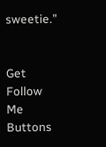sweetie.”


Get Follow Me Buttons